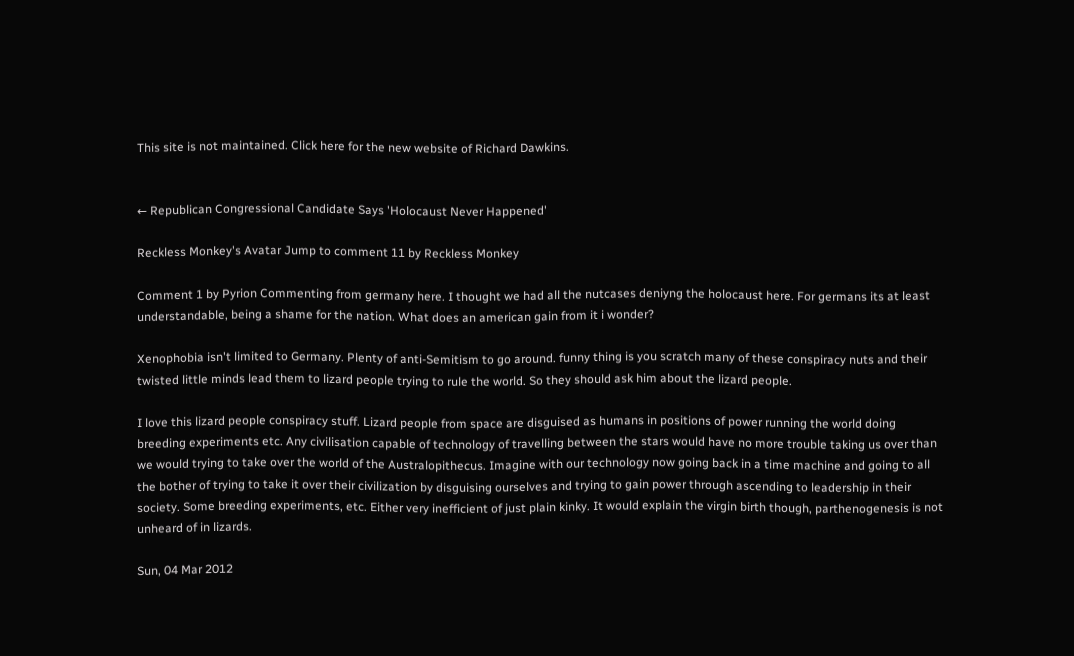This site is not maintained. Click here for the new website of Richard Dawkins.


← Republican Congressional Candidate Says 'Holocaust Never Happened'

Reckless Monkey's Avatar Jump to comment 11 by Reckless Monkey

Comment 1 by Pyrion Commenting from germany here. I thought we had all the nutcases deniyng the holocaust here. For germans its at least understandable, being a shame for the nation. What does an american gain from it i wonder?

Xenophobia isn't limited to Germany. Plenty of anti-Semitism to go around. funny thing is you scratch many of these conspiracy nuts and their twisted little minds lead them to lizard people trying to rule the world. So they should ask him about the lizard people.

I love this lizard people conspiracy stuff. Lizard people from space are disguised as humans in positions of power running the world doing breeding experiments etc. Any civilisation capable of technology of travelling between the stars would have no more trouble taking us over than we would trying to take over the world of the Australopithecus. Imagine with our technology now going back in a time machine and going to all the bother of trying to take it over their civilization by disguising ourselves and trying to gain power through ascending to leadership in their society. Some breeding experiments, etc. Either very inefficient of just plain kinky. It would explain the virgin birth though, parthenogenesis is not unheard of in lizards.

Sun, 04 Mar 2012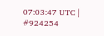07:03:47 UTC | #924254